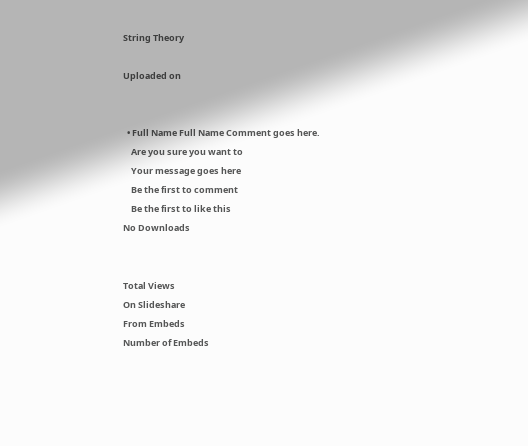String Theory

Uploaded on


  • Full Name Full Name Comment goes here.
    Are you sure you want to
    Your message goes here
    Be the first to comment
    Be the first to like this
No Downloads


Total Views
On Slideshare
From Embeds
Number of Embeds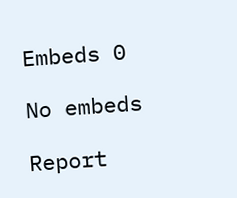Embeds 0

No embeds

Report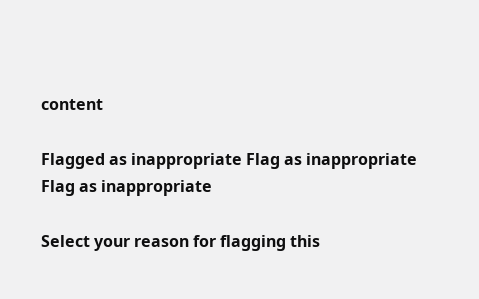content

Flagged as inappropriate Flag as inappropriate
Flag as inappropriate

Select your reason for flagging this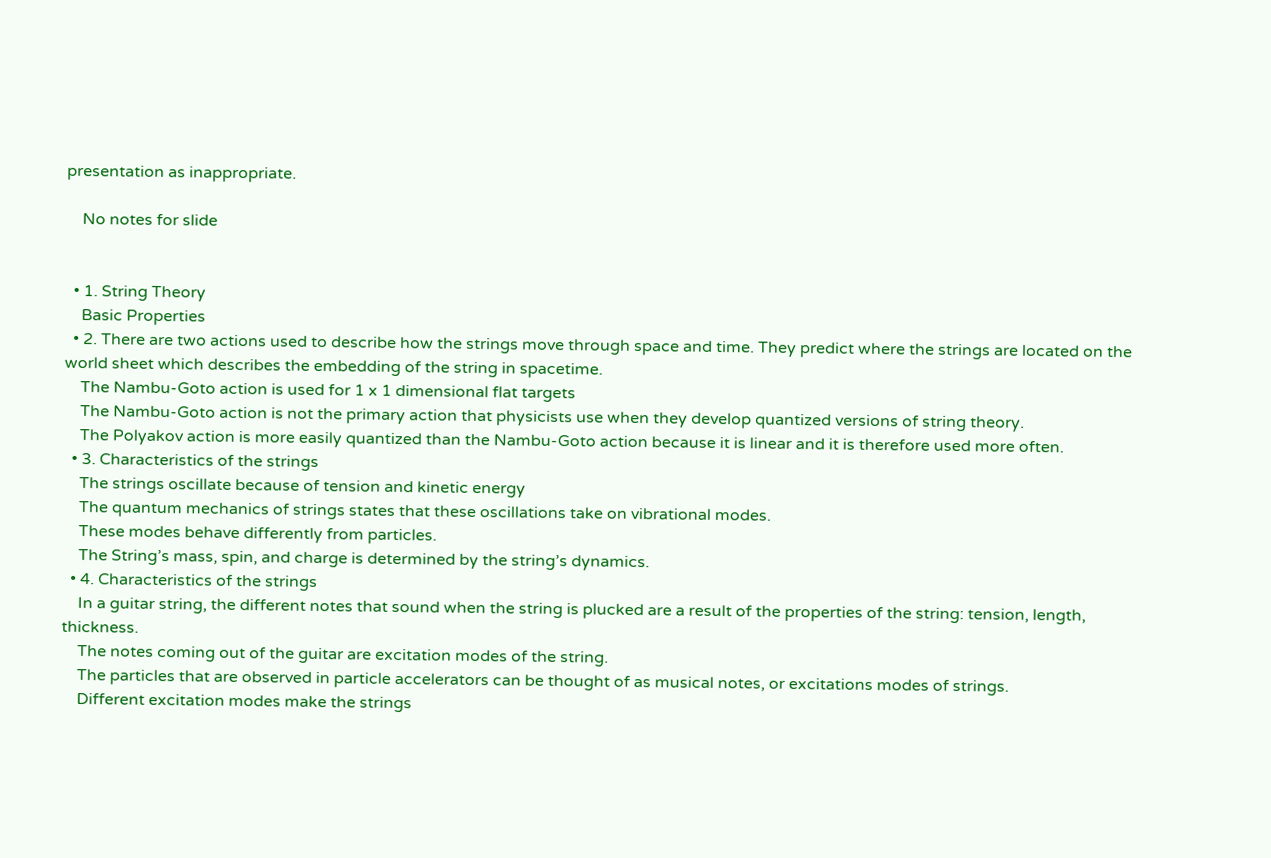presentation as inappropriate.

    No notes for slide


  • 1. String Theory
    Basic Properties
  • 2. There are two actions used to describe how the strings move through space and time. They predict where the strings are located on the world sheet which describes the embedding of the string in spacetime.
    The Nambu-Goto action is used for 1 x 1 dimensional flat targets
    The Nambu-Goto action is not the primary action that physicists use when they develop quantized versions of string theory.
    The Polyakov action is more easily quantized than the Nambu-Goto action because it is linear and it is therefore used more often.
  • 3. Characteristics of the strings
    The strings oscillate because of tension and kinetic energy
    The quantum mechanics of strings states that these oscillations take on vibrational modes.
    These modes behave differently from particles.
    The String’s mass, spin, and charge is determined by the string’s dynamics.
  • 4. Characteristics of the strings
    In a guitar string, the different notes that sound when the string is plucked are a result of the properties of the string: tension, length, thickness.
    The notes coming out of the guitar are excitation modes of the string.
    The particles that are observed in particle accelerators can be thought of as musical notes, or excitations modes of strings.
    Different excitation modes make the strings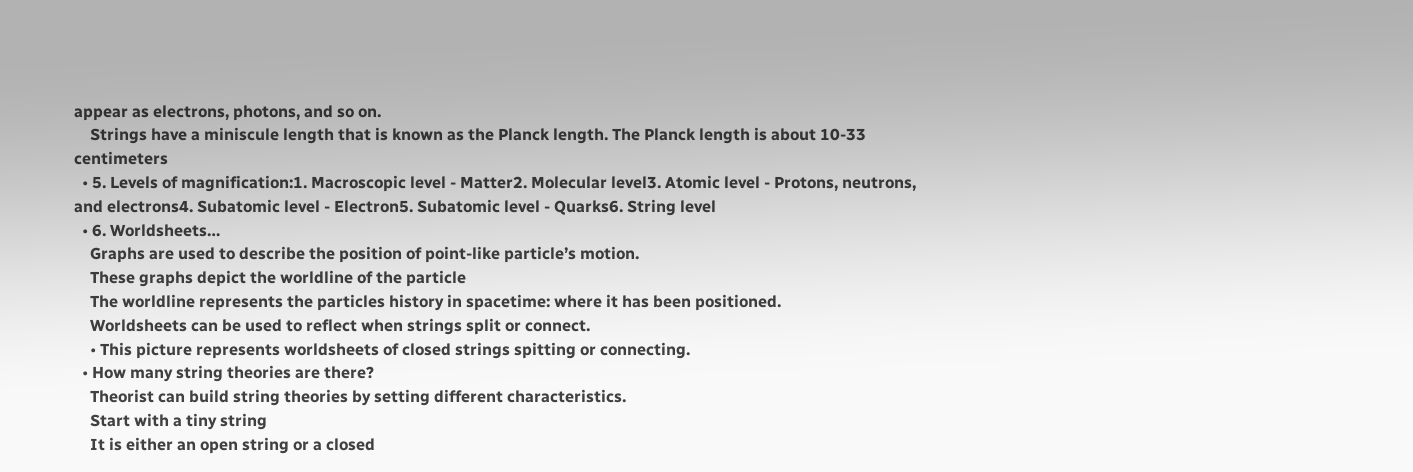appear as electrons, photons, and so on.
    Strings have a miniscule length that is known as the Planck length. The Planck length is about 10-33 centimeters
  • 5. Levels of magnification:1. Macroscopic level - Matter2. Molecular level3. Atomic level - Protons, neutrons, and electrons4. Subatomic level - Electron5. Subatomic level - Quarks6. String level
  • 6. Worldsheets…
    Graphs are used to describe the position of point-like particle’s motion.
    These graphs depict the worldline of the particle
    The worldline represents the particles history in spacetime: where it has been positioned.
    Worldsheets can be used to reflect when strings split or connect.
    • This picture represents worldsheets of closed strings spitting or connecting.
  • How many string theories are there?
    Theorist can build string theories by setting different characteristics.
    Start with a tiny string
    It is either an open string or a closed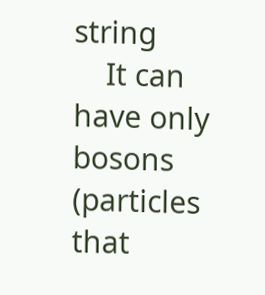string
    It can have only bosons (particles that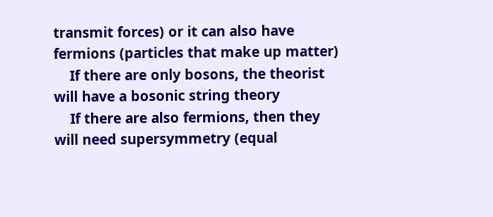transmit forces) or it can also have fermions (particles that make up matter)
    If there are only bosons, the theorist will have a bosonic string theory
    If there are also fermions, then they will need supersymmetry (equal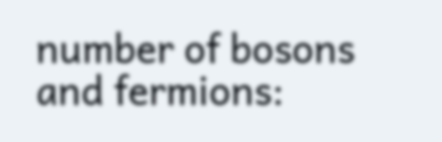number of bosons and fermions: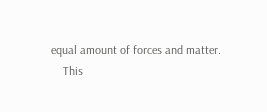equal amount of forces and matter.
    This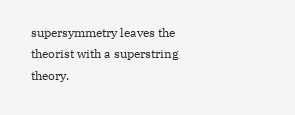supersymmetry leaves the theorist with a superstring theory.